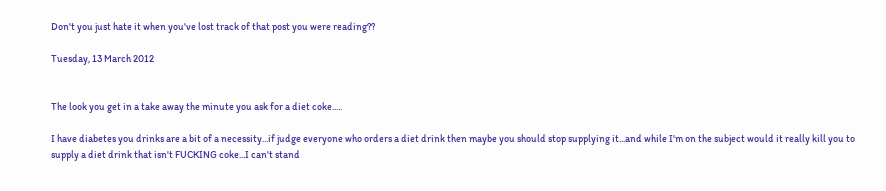Don't you just hate it when you've lost track of that post you were reading??

Tuesday, 13 March 2012


The look you get in a take away the minute you ask for a diet coke.....

I have diabetes you drinks are a bit of a necessity...if judge everyone who orders a diet drink then maybe you should stop supplying it...and while I'm on the subject would it really kill you to supply a diet drink that isn't FUCKING coke...I can't stand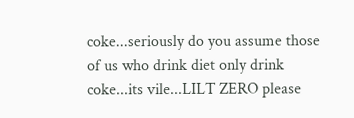coke...seriously do you assume those of us who drink diet only drink coke...its vile...LILT ZERO please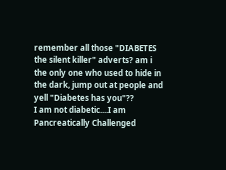remember all those "DIABETES the silent killer" adverts? am i the only one who used to hide in the dark, jump out at people and yell "Diabetes has you"??
I am not diabetic....I am Pancreatically Challenged